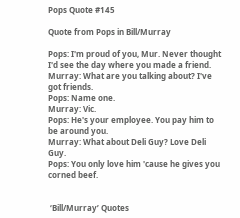Pops Quote #145

Quote from Pops in Bill/Murray

Pops: I'm proud of you, Mur. Never thought I'd see the day where you made a friend.
Murray: What are you talking about? I've got friends.
Pops: Name one.
Murray: Vic.
Pops: He's your employee. You pay him to be around you.
Murray: What about Deli Guy? Love Deli Guy.
Pops: You only love him 'cause he gives you corned beef.


 ‘Bill/Murray’ Quotes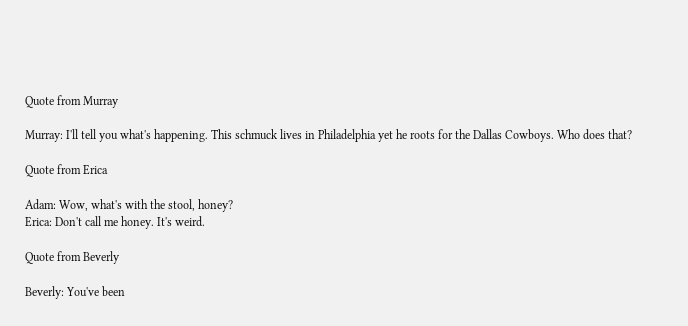Quote from Murray

Murray: I'll tell you what's happening. This schmuck lives in Philadelphia yet he roots for the Dallas Cowboys. Who does that?

Quote from Erica

Adam: Wow, what's with the stool, honey?
Erica: Don't call me honey. It's weird.

Quote from Beverly

Beverly: You've been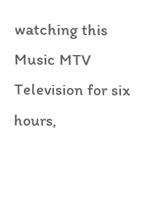watching this Music MTV Television for six hours,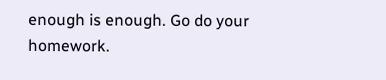enough is enough. Go do your homework.